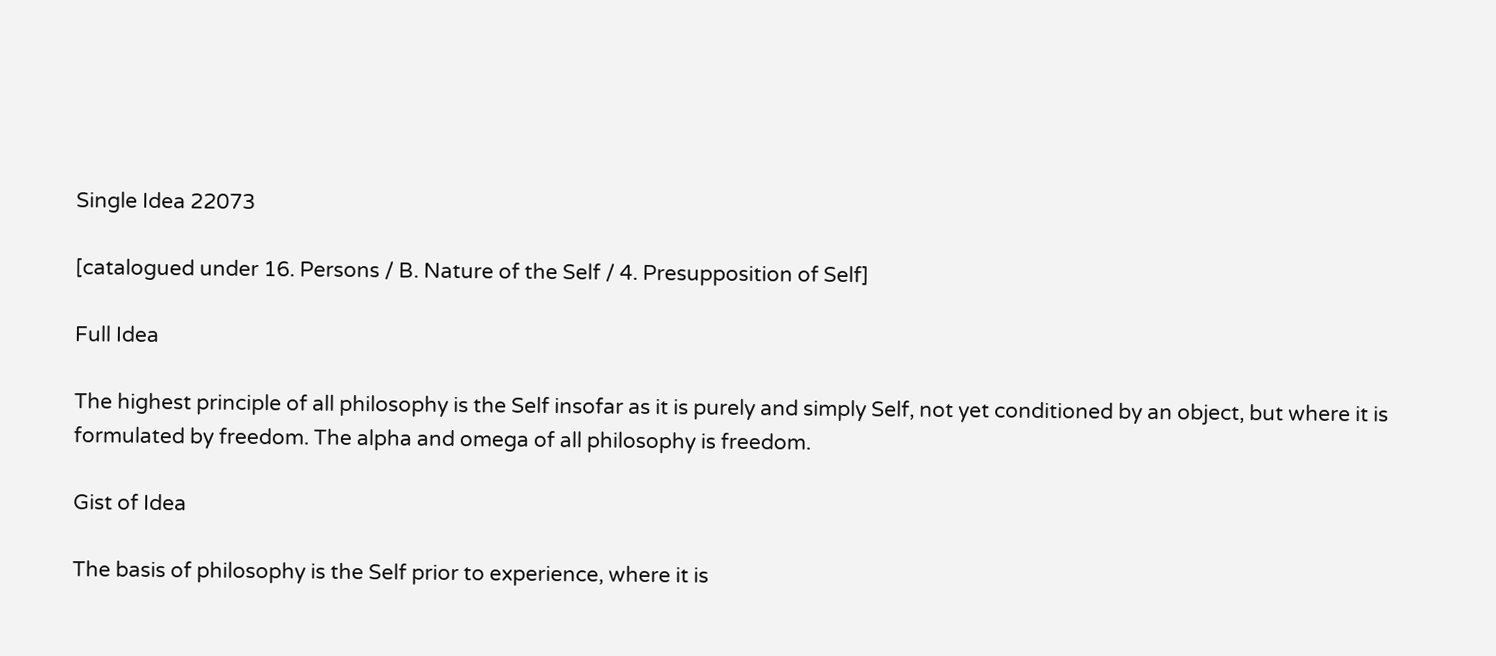Single Idea 22073

[catalogued under 16. Persons / B. Nature of the Self / 4. Presupposition of Self]

Full Idea

The highest principle of all philosophy is the Self insofar as it is purely and simply Self, not yet conditioned by an object, but where it is formulated by freedom. The alpha and omega of all philosophy is freedom.

Gist of Idea

The basis of philosophy is the Self prior to experience, where it is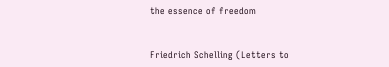the essence of freedom


Friedrich Schelling (Letters to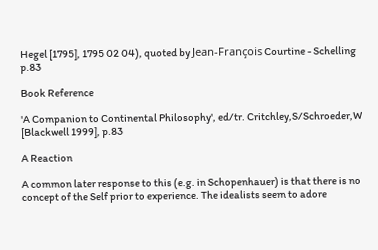Hegel [1795], 1795 02 04), quoted by Jean-François Courtine - Schelling p.83

Book Reference

'A Companion to Continental Philosophy', ed/tr. Critchley,S/Schroeder,W [Blackwell 1999], p.83

A Reaction

A common later response to this (e.g. in Schopenhauer) is that there is no concept of the Self prior to experience. The idealists seem to adore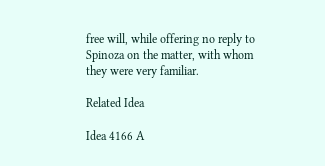free will, while offering no reply to Spinoza on the matter, with whom they were very familiar.

Related Idea

Idea 4166 A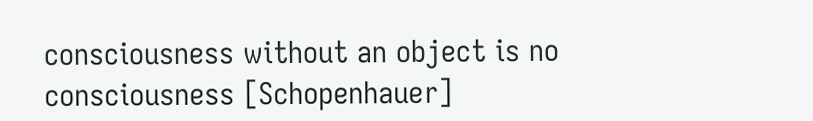consciousness without an object is no consciousness [Schopenhauer]